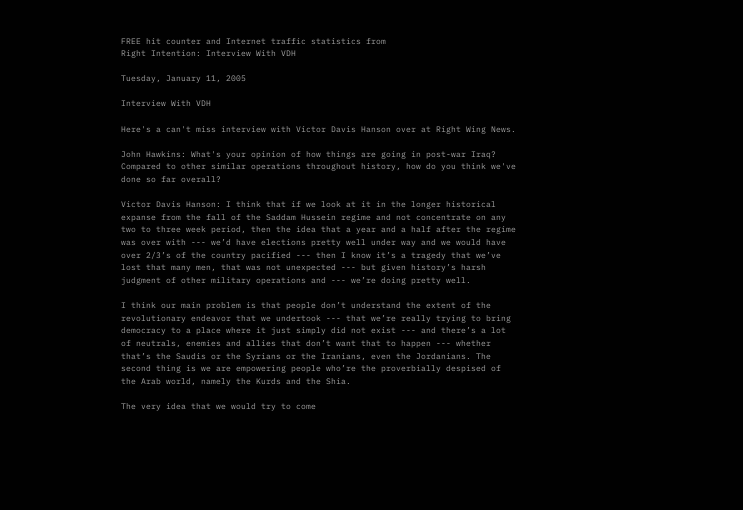FREE hit counter and Internet traffic statistics from
Right Intention: Interview With VDH

Tuesday, January 11, 2005

Interview With VDH

Here's a can't miss interview with Victor Davis Hanson over at Right Wing News.

John Hawkins: What's your opinion of how things are going in post-war Iraq? Compared to other similar operations throughout history, how do you think we've done so far overall?

Victor Davis Hanson: I think that if we look at it in the longer historical expanse from the fall of the Saddam Hussein regime and not concentrate on any two to three week period, then the idea that a year and a half after the regime was over with --- we’d have elections pretty well under way and we would have over 2/3’s of the country pacified --- then I know it’s a tragedy that we’ve lost that many men, that was not unexpected --- but given history’s harsh judgment of other military operations and --- we’re doing pretty well.

I think our main problem is that people don’t understand the extent of the revolutionary endeavor that we undertook --- that we’re really trying to bring democracy to a place where it just simply did not exist --- and there’s a lot of neutrals, enemies and allies that don’t want that to happen --- whether that’s the Saudis or the Syrians or the Iranians, even the Jordanians. The second thing is we are empowering people who’re the proverbially despised of the Arab world, namely the Kurds and the Shia.

The very idea that we would try to come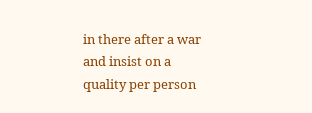in there after a war and insist on a quality per person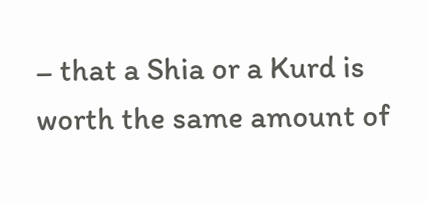– that a Shia or a Kurd is worth the same amount of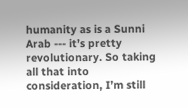humanity as is a Sunni Arab --- it’s pretty revolutionary. So taking all that into consideration, I’m still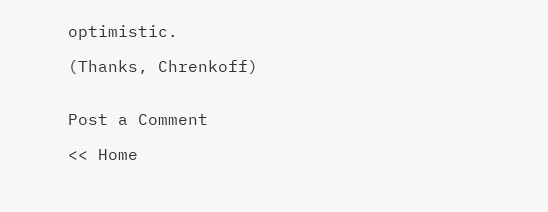optimistic.

(Thanks, Chrenkoff)


Post a Comment

<< Home